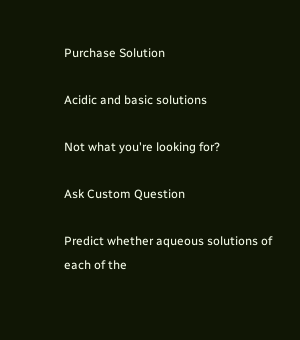Purchase Solution

Acidic and basic solutions

Not what you're looking for?

Ask Custom Question

Predict whether aqueous solutions of each of the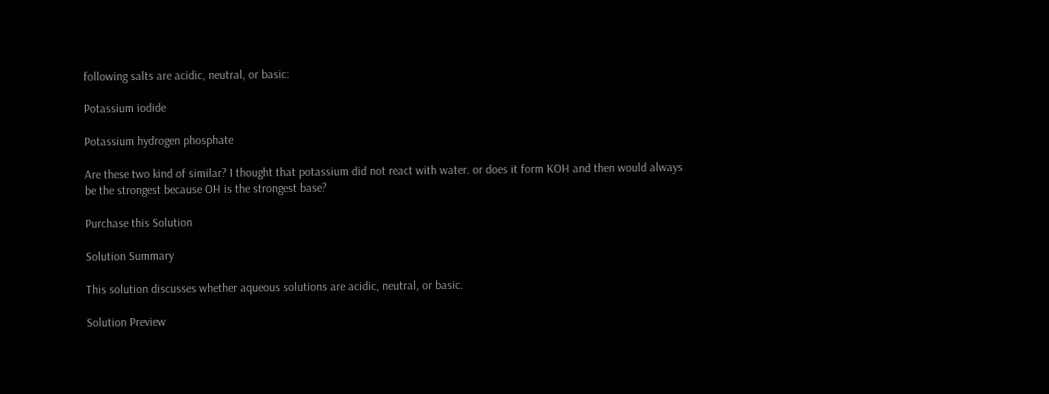following salts are acidic, neutral, or basic:

Potassium iodide

Potassium hydrogen phosphate

Are these two kind of similar? I thought that potassium did not react with water. or does it form KOH and then would always be the strongest because OH is the strongest base?

Purchase this Solution

Solution Summary

This solution discusses whether aqueous solutions are acidic, neutral, or basic.

Solution Preview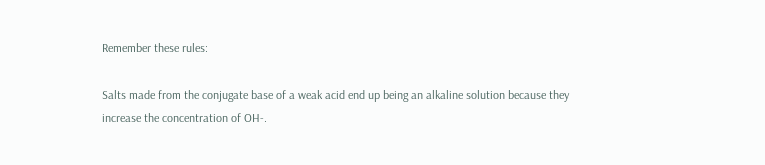Remember these rules:

Salts made from the conjugate base of a weak acid end up being an alkaline solution because they increase the concentration of OH-.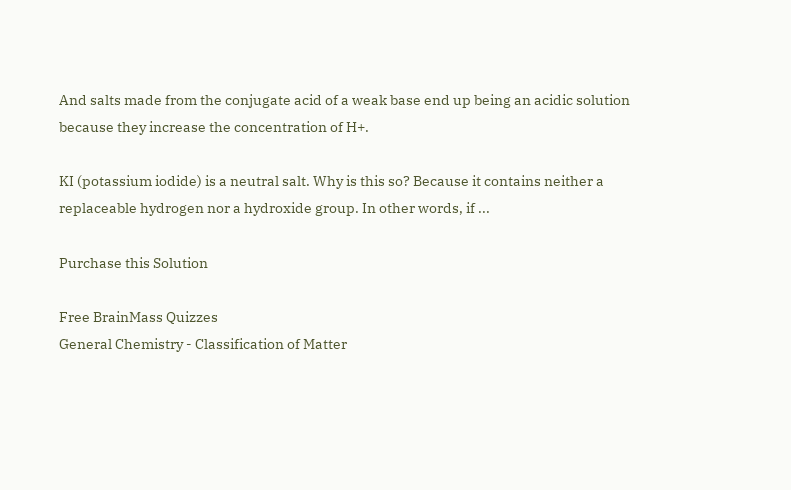And salts made from the conjugate acid of a weak base end up being an acidic solution because they increase the concentration of H+.

KI (potassium iodide) is a neutral salt. Why is this so? Because it contains neither a replaceable hydrogen nor a hydroxide group. In other words, if ...

Purchase this Solution

Free BrainMass Quizzes
General Chemistry - Classification of Matter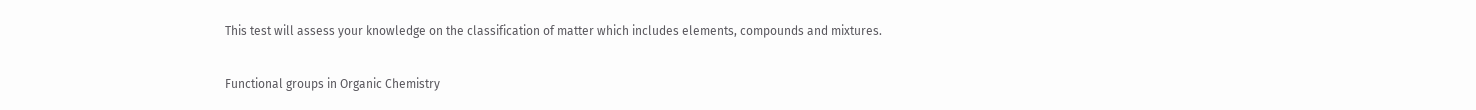This test will assess your knowledge on the classification of matter which includes elements, compounds and mixtures.

Functional groups in Organic Chemistry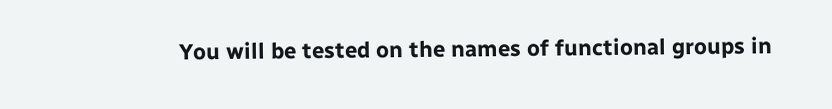You will be tested on the names of functional groups in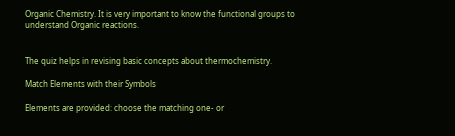Organic Chemistry. It is very important to know the functional groups to understand Organic reactions.


The quiz helps in revising basic concepts about thermochemistry.

Match Elements with their Symbols

Elements are provided: choose the matching one- or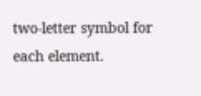two-letter symbol for each element.